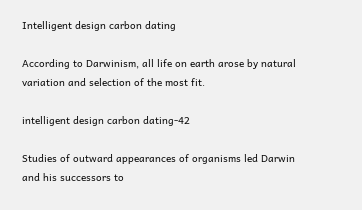Intelligent design carbon dating

According to Darwinism, all life on earth arose by natural variation and selection of the most fit.

intelligent design carbon dating-42

Studies of outward appearances of organisms led Darwin and his successors to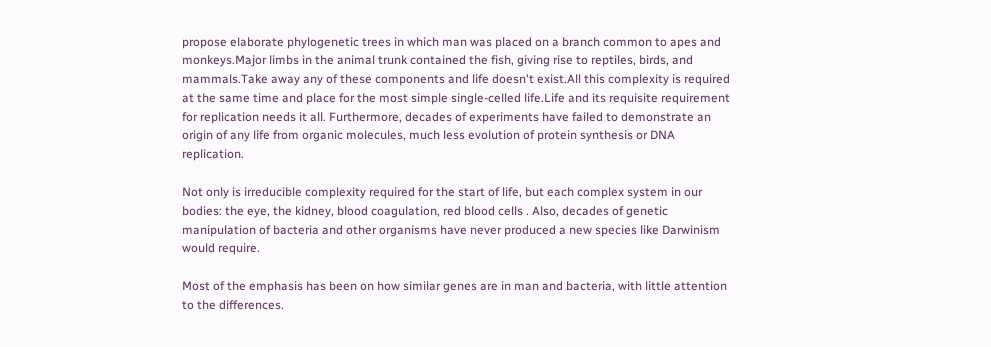propose elaborate phylogenetic trees in which man was placed on a branch common to apes and monkeys.Major limbs in the animal trunk contained the fish, giving rise to reptiles, birds, and mammals.Take away any of these components and life doesn't exist.All this complexity is required at the same time and place for the most simple single-celled life.Life and its requisite requirement for replication needs it all. Furthermore, decades of experiments have failed to demonstrate an origin of any life from organic molecules, much less evolution of protein synthesis or DNA replication.

Not only is irreducible complexity required for the start of life, but each complex system in our bodies: the eye, the kidney, blood coagulation, red blood cells . Also, decades of genetic manipulation of bacteria and other organisms have never produced a new species like Darwinism would require.

Most of the emphasis has been on how similar genes are in man and bacteria, with little attention to the differences.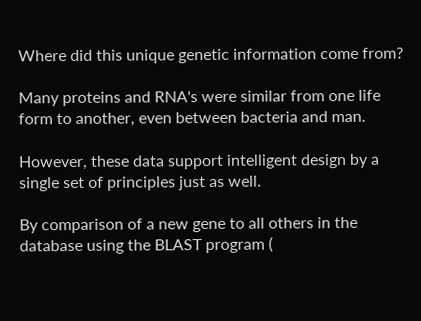Where did this unique genetic information come from?

Many proteins and RNA's were similar from one life form to another, even between bacteria and man.

However, these data support intelligent design by a single set of principles just as well.

By comparison of a new gene to all others in the database using the BLAST program (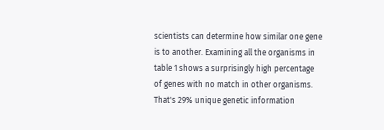scientists can determine how similar one gene is to another. Examining all the organisms in table 1 shows a surprisingly high percentage of genes with no match in other organisms. That's 29% unique genetic information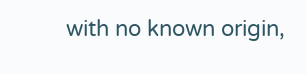with no known origin,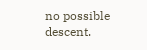no possible descent.